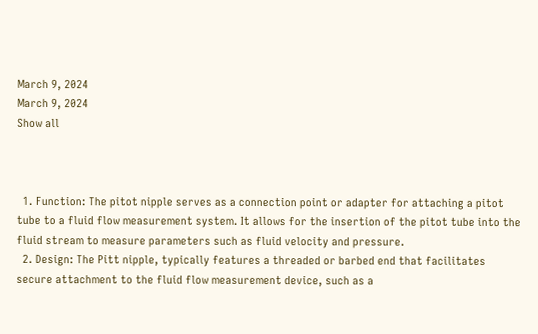March 9, 2024
March 9, 2024
Show all



  1. Function: The pitot nipple serves as a connection point or adapter for attaching a pitot tube to a fluid flow measurement system. It allows for the insertion of the pitot tube into the fluid stream to measure parameters such as fluid velocity and pressure.
  2. Design: The Pitt nipple, typically features a threaded or barbed end that facilitates secure attachment to the fluid flow measurement device, such as a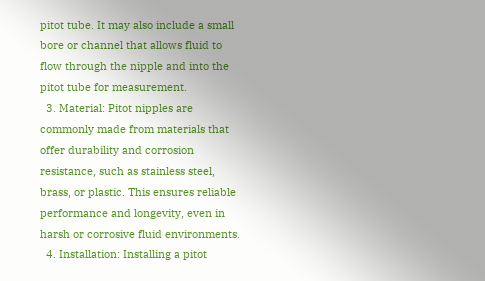pitot tube. It may also include a small bore or channel that allows fluid to flow through the nipple and into the pitot tube for measurement.
  3. Material: Pitot nipples are commonly made from materials that offer durability and corrosion resistance, such as stainless steel, brass, or plastic. This ensures reliable performance and longevity, even in harsh or corrosive fluid environments.
  4. Installation: Installing a pitot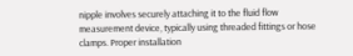nipple involves securely attaching it to the fluid flow measurement device, typically using threaded fittings or hose clamps. Proper installation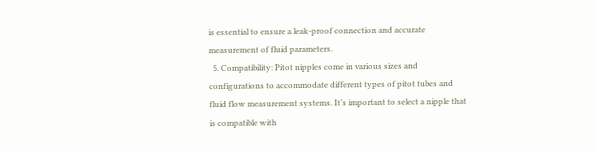is essential to ensure a leak-proof connection and accurate measurement of fluid parameters.
  5. Compatibility: Pitot nipples come in various sizes and configurations to accommodate different types of pitot tubes and fluid flow measurement systems. It’s important to select a nipple that is compatible with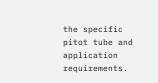the specific pitot tube and application requirements.